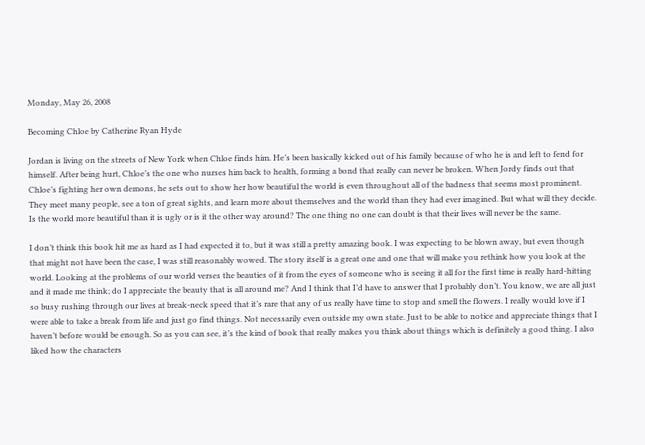Monday, May 26, 2008

Becoming Chloe by Catherine Ryan Hyde

Jordan is living on the streets of New York when Chloe finds him. He’s been basically kicked out of his family because of who he is and left to fend for himself. After being hurt, Chloe’s the one who nurses him back to health, forming a bond that really can never be broken. When Jordy finds out that Chloe’s fighting her own demons, he sets out to show her how beautiful the world is even throughout all of the badness that seems most prominent. They meet many people, see a ton of great sights, and learn more about themselves and the world than they had ever imagined. But what will they decide. Is the world more beautiful than it is ugly or is it the other way around? The one thing no one can doubt is that their lives will never be the same.

I don’t think this book hit me as hard as I had expected it to, but it was still a pretty amazing book. I was expecting to be blown away, but even though that might not have been the case, I was still reasonably wowed. The story itself is a great one and one that will make you rethink how you look at the world. Looking at the problems of our world verses the beauties of it from the eyes of someone who is seeing it all for the first time is really hard-hitting and it made me think; do I appreciate the beauty that is all around me? And I think that I’d have to answer that I probably don’t. You know, we are all just so busy rushing through our lives at break-neck speed that it’s rare that any of us really have time to stop and smell the flowers. I really would love if I were able to take a break from life and just go find things. Not necessarily even outside my own state. Just to be able to notice and appreciate things that I haven’t before would be enough. So as you can see, it’s the kind of book that really makes you think about things which is definitely a good thing. I also liked how the characters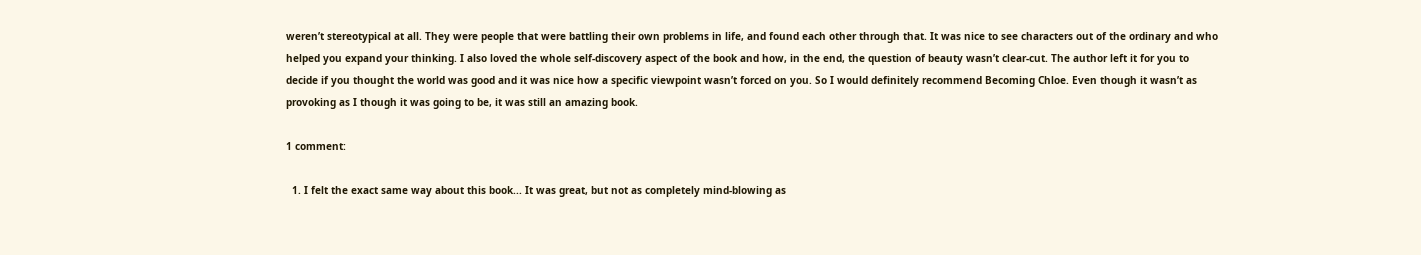weren’t stereotypical at all. They were people that were battling their own problems in life, and found each other through that. It was nice to see characters out of the ordinary and who helped you expand your thinking. I also loved the whole self-discovery aspect of the book and how, in the end, the question of beauty wasn’t clear-cut. The author left it for you to decide if you thought the world was good and it was nice how a specific viewpoint wasn’t forced on you. So I would definitely recommend Becoming Chloe. Even though it wasn’t as provoking as I though it was going to be, it was still an amazing book.

1 comment:

  1. I felt the exact same way about this book... It was great, but not as completely mind-blowing as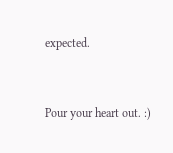expected.


Pour your heart out. :)